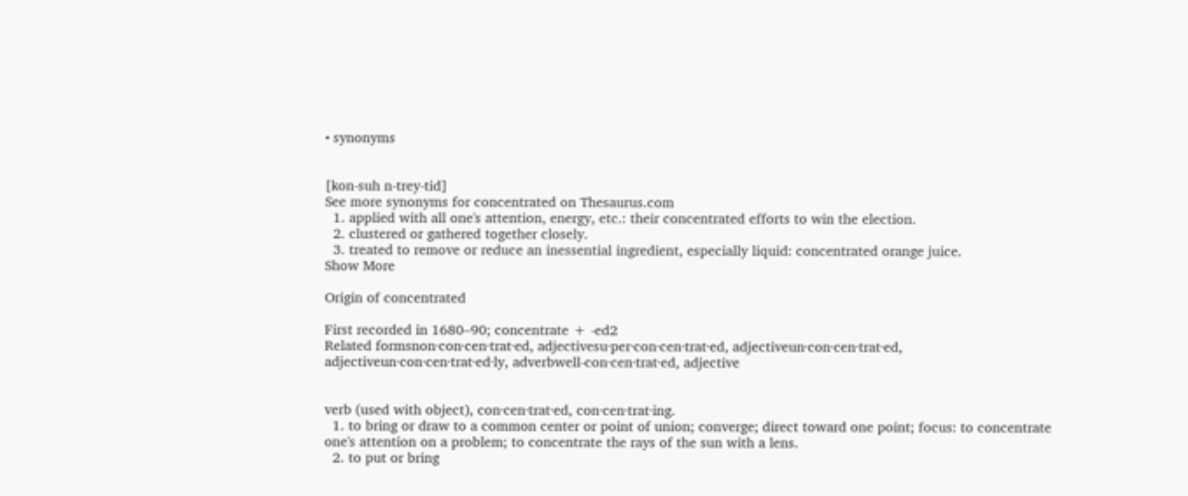• synonyms


[kon-suh n-trey-tid]
See more synonyms for concentrated on Thesaurus.com
  1. applied with all one's attention, energy, etc.: their concentrated efforts to win the election.
  2. clustered or gathered together closely.
  3. treated to remove or reduce an inessential ingredient, especially liquid: concentrated orange juice.
Show More

Origin of concentrated

First recorded in 1680–90; concentrate + -ed2
Related formsnon·con·cen·trat·ed, adjectivesu·per·con·cen·trat·ed, adjectiveun·con·cen·trat·ed, adjectiveun·con·cen·trat·ed·ly, adverbwell-con·cen·trat·ed, adjective


verb (used with object), con·cen·trat·ed, con·cen·trat·ing.
  1. to bring or draw to a common center or point of union; converge; direct toward one point; focus: to concentrate one's attention on a problem; to concentrate the rays of the sun with a lens.
  2. to put or bring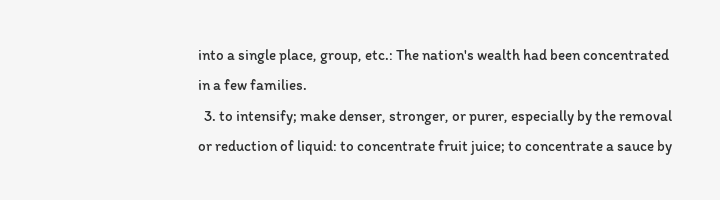into a single place, group, etc.: The nation's wealth had been concentrated in a few families.
  3. to intensify; make denser, stronger, or purer, especially by the removal or reduction of liquid: to concentrate fruit juice; to concentrate a sauce by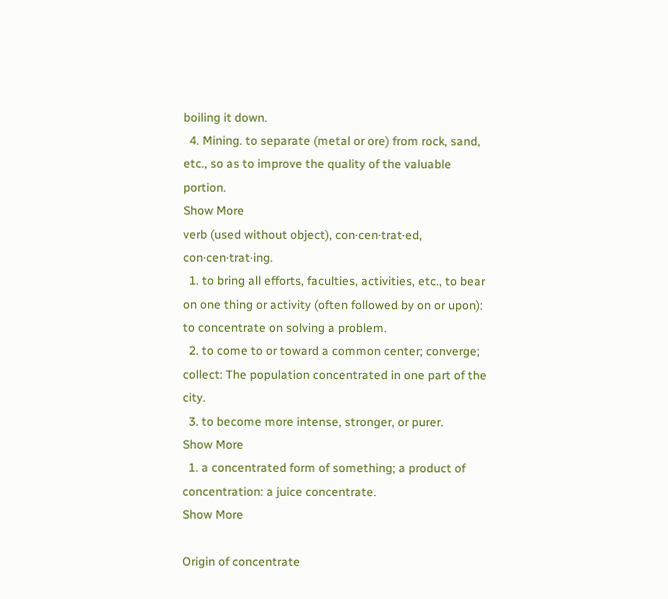boiling it down.
  4. Mining. to separate (metal or ore) from rock, sand, etc., so as to improve the quality of the valuable portion.
Show More
verb (used without object), con·cen·trat·ed, con·cen·trat·ing.
  1. to bring all efforts, faculties, activities, etc., to bear on one thing or activity (often followed by on or upon): to concentrate on solving a problem.
  2. to come to or toward a common center; converge; collect: The population concentrated in one part of the city.
  3. to become more intense, stronger, or purer.
Show More
  1. a concentrated form of something; a product of concentration: a juice concentrate.
Show More

Origin of concentrate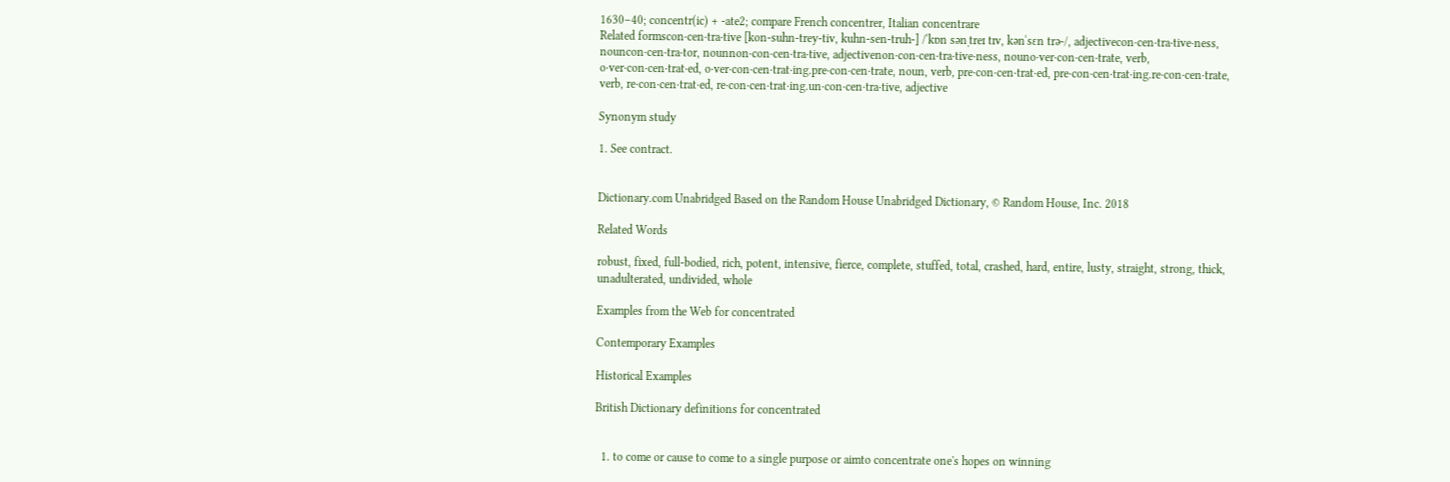1630–40; concentr(ic) + -ate2; compare French concentrer, Italian concentrare
Related formscon·cen·tra·tive [kon-suhn-trey-tiv, kuhn-sen-truh-] /ˈkɒn sənˌtreɪ tɪv, kənˈsɛn trə-/, adjectivecon·cen·tra·tive·ness, nouncon·cen·tra·tor, nounnon·con·cen·tra·tive, adjectivenon·con·cen·tra·tive·ness, nouno·ver·con·cen·trate, verb, o·ver·con·cen·trat·ed, o·ver·con·cen·trat·ing.pre·con·cen·trate, noun, verb, pre·con·cen·trat·ed, pre·con·cen·trat·ing.re·con·cen·trate, verb, re·con·cen·trat·ed, re·con·cen·trat·ing.un·con·cen·tra·tive, adjective

Synonym study

1. See contract.


Dictionary.com Unabridged Based on the Random House Unabridged Dictionary, © Random House, Inc. 2018

Related Words

robust, fixed, full-bodied, rich, potent, intensive, fierce, complete, stuffed, total, crashed, hard, entire, lusty, straight, strong, thick, unadulterated, undivided, whole

Examples from the Web for concentrated

Contemporary Examples

Historical Examples

British Dictionary definitions for concentrated


  1. to come or cause to come to a single purpose or aimto concentrate one's hopes on winning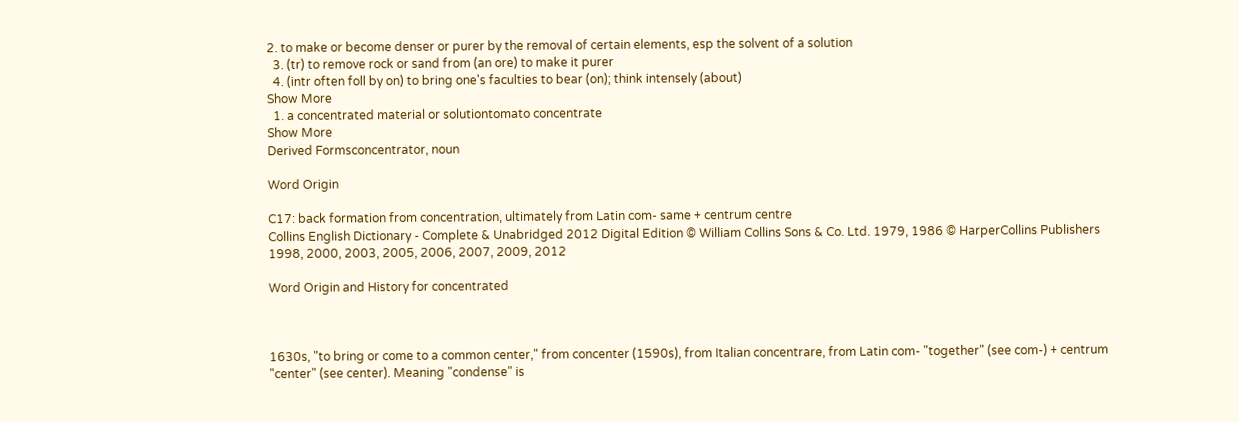2. to make or become denser or purer by the removal of certain elements, esp the solvent of a solution
  3. (tr) to remove rock or sand from (an ore) to make it purer
  4. (intr often foll by on) to bring one's faculties to bear (on); think intensely (about)
Show More
  1. a concentrated material or solutiontomato concentrate
Show More
Derived Formsconcentrator, noun

Word Origin

C17: back formation from concentration, ultimately from Latin com- same + centrum centre
Collins English Dictionary - Complete & Unabridged 2012 Digital Edition © William Collins Sons & Co. Ltd. 1979, 1986 © HarperCollins Publishers 1998, 2000, 2003, 2005, 2006, 2007, 2009, 2012

Word Origin and History for concentrated



1630s, "to bring or come to a common center," from concenter (1590s), from Italian concentrare, from Latin com- "together" (see com-) + centrum "center" (see center). Meaning "condense" is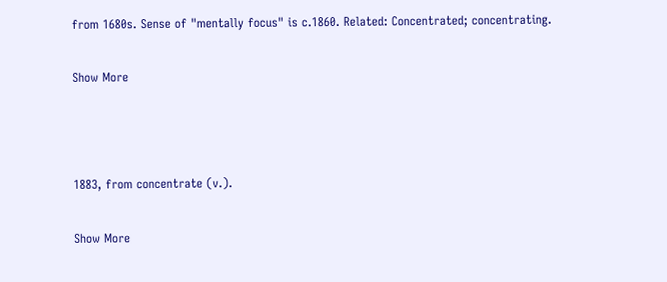from 1680s. Sense of "mentally focus" is c.1860. Related: Concentrated; concentrating.

Show More



1883, from concentrate (v.).

Show More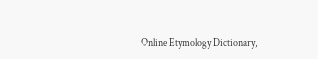Online Etymology Dictionary,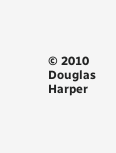© 2010 Douglas Harper